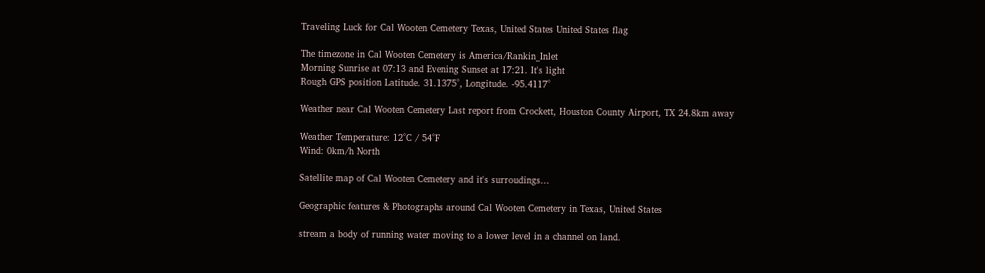Traveling Luck for Cal Wooten Cemetery Texas, United States United States flag

The timezone in Cal Wooten Cemetery is America/Rankin_Inlet
Morning Sunrise at 07:13 and Evening Sunset at 17:21. It's light
Rough GPS position Latitude. 31.1375°, Longitude. -95.4117°

Weather near Cal Wooten Cemetery Last report from Crockett, Houston County Airport, TX 24.8km away

Weather Temperature: 12°C / 54°F
Wind: 0km/h North

Satellite map of Cal Wooten Cemetery and it's surroudings...

Geographic features & Photographs around Cal Wooten Cemetery in Texas, United States

stream a body of running water moving to a lower level in a channel on land.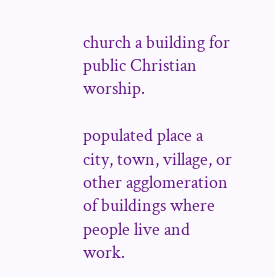church a building for public Christian worship.

populated place a city, town, village, or other agglomeration of buildings where people live and work.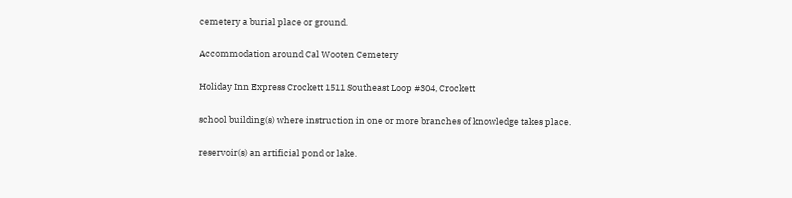cemetery a burial place or ground.

Accommodation around Cal Wooten Cemetery

Holiday Inn Express Crockett 1511 Southeast Loop #304, Crockett

school building(s) where instruction in one or more branches of knowledge takes place.

reservoir(s) an artificial pond or lake.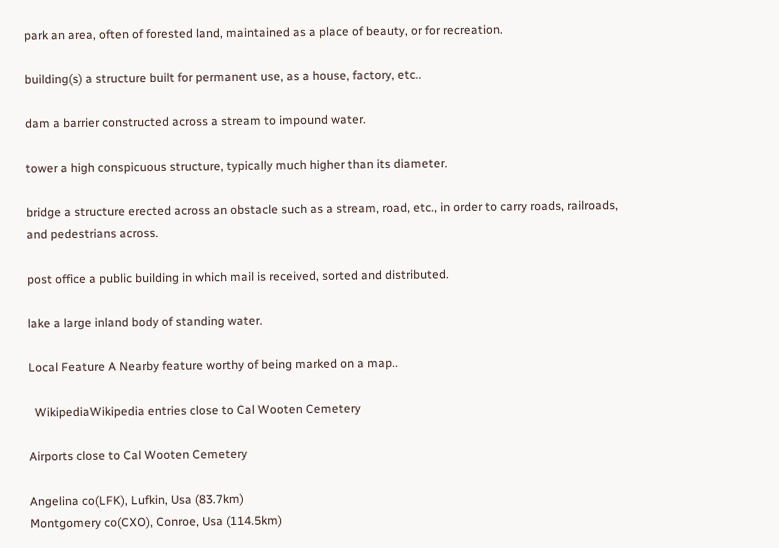park an area, often of forested land, maintained as a place of beauty, or for recreation.

building(s) a structure built for permanent use, as a house, factory, etc..

dam a barrier constructed across a stream to impound water.

tower a high conspicuous structure, typically much higher than its diameter.

bridge a structure erected across an obstacle such as a stream, road, etc., in order to carry roads, railroads, and pedestrians across.

post office a public building in which mail is received, sorted and distributed.

lake a large inland body of standing water.

Local Feature A Nearby feature worthy of being marked on a map..

  WikipediaWikipedia entries close to Cal Wooten Cemetery

Airports close to Cal Wooten Cemetery

Angelina co(LFK), Lufkin, Usa (83.7km)
Montgomery co(CXO), Conroe, Usa (114.5km)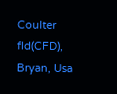Coulter fld(CFD), Bryan, Usa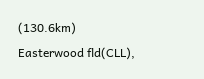(130.6km)
Easterwood fld(CLL),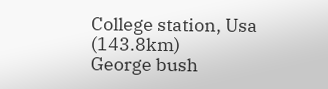College station, Usa (143.8km)
George bush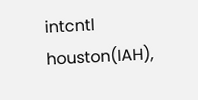intcntl houston(IAH),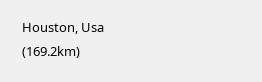Houston, Usa (169.2km)